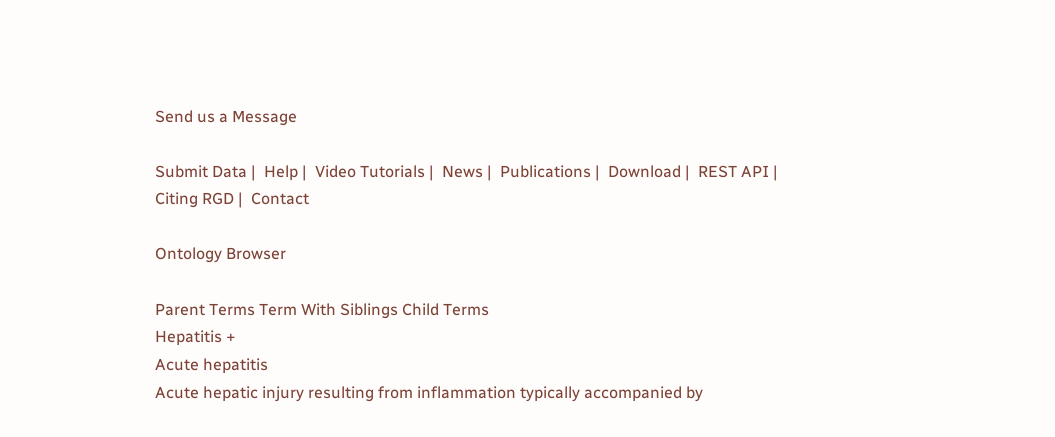Send us a Message

Submit Data |  Help |  Video Tutorials |  News |  Publications |  Download |  REST API |  Citing RGD |  Contact

Ontology Browser

Parent Terms Term With Siblings Child Terms
Hepatitis +
Acute hepatitis
Acute hepatic injury resulting from inflammation typically accompanied by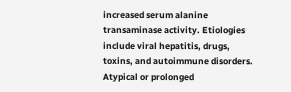increased serum alanine transaminase activity. Etiologies include viral hepatitis, drugs, toxins, and autoimmune disorders.
Atypical or prolonged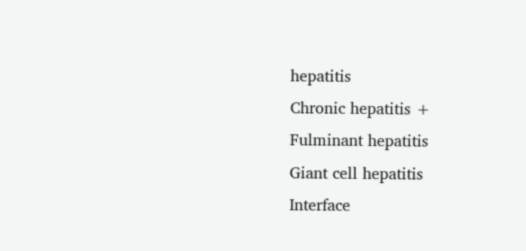hepatitis
Chronic hepatitis +
Fulminant hepatitis
Giant cell hepatitis
Interface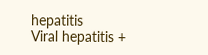hepatitis
Viral hepatitis +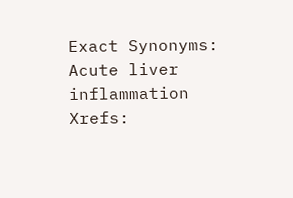Exact Synonyms: Acute liver inflammation
Xrefs: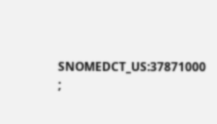SNOMEDCT_US:37871000 ;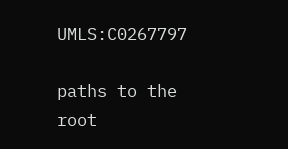UMLS:C0267797

paths to the root